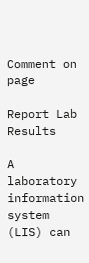Comment on page

Report Lab Results

A laboratory information system (LIS) can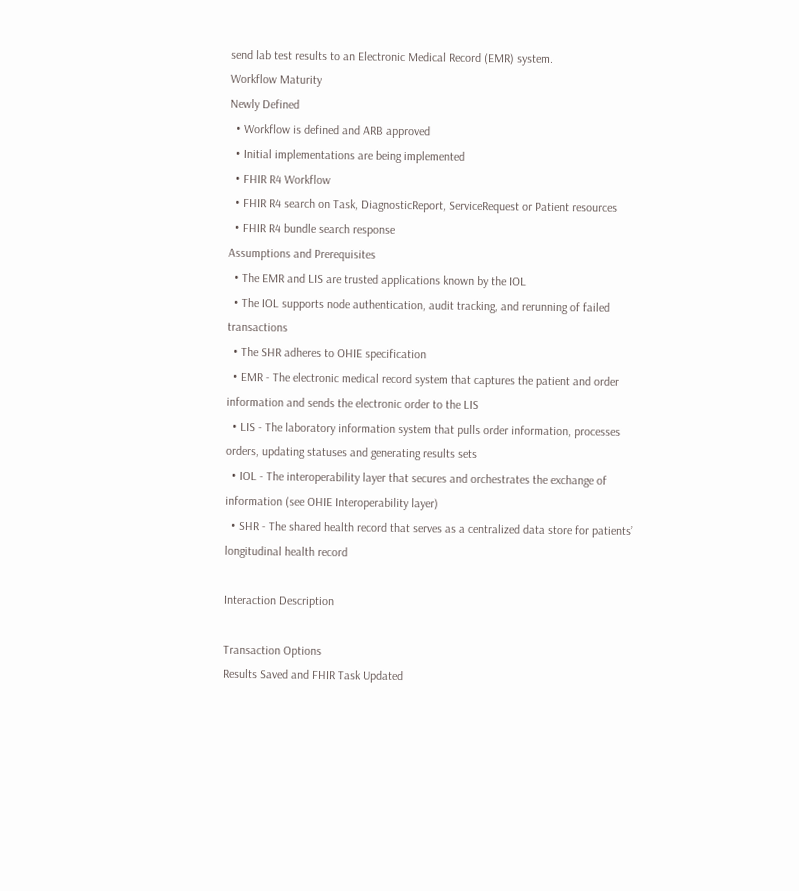send lab test results to an Electronic Medical Record (EMR) system.
Workflow Maturity
Newly Defined
  • Workflow is defined and ARB approved
  • Initial implementations are being implemented
  • FHIR R4 Workflow
  • FHIR R4 search on Task, DiagnosticReport, ServiceRequest or Patient resources
  • FHIR R4 bundle search response
Assumptions and Prerequisites
  • The EMR and LIS are trusted applications known by the IOL
  • The IOL supports node authentication, audit tracking, and rerunning of failed transactions
  • The SHR adheres to OHIE specification
  • EMR - The electronic medical record system that captures the patient and order information and sends the electronic order to the LIS
  • LIS - The laboratory information system that pulls order information, processes orders, updating statuses and generating results sets
  • IOL - The interoperability layer that secures and orchestrates the exchange of information (see OHIE Interoperability layer)
  • SHR - The shared health record that serves as a centralized data store for patients’ longitudinal health record

Interaction Description

Transaction Options
Results Saved and FHIR Task Updated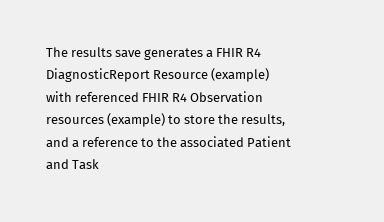The results save generates a FHIR R4 DiagnosticReport Resource (example) with referenced FHIR R4 Observation resources (example) to store the results, and a reference to the associated Patient and Task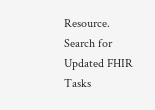Resource.
Search for Updated FHIR Tasks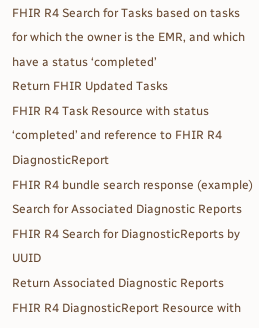FHIR R4 Search for Tasks based on tasks for which the owner is the EMR, and which have a status ‘completed’
Return FHIR Updated Tasks
FHIR R4 Task Resource with status ‘completed’ and reference to FHIR R4 DiagnosticReport
FHIR R4 bundle search response (example)
Search for Associated Diagnostic Reports
FHIR R4 Search for DiagnosticReports by UUID
Return Associated Diagnostic Reports
FHIR R4 DiagnosticReport Resource with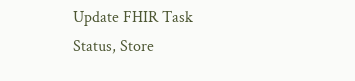Update FHIR Task Status, Store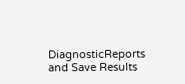DiagnosticReports and Save Results